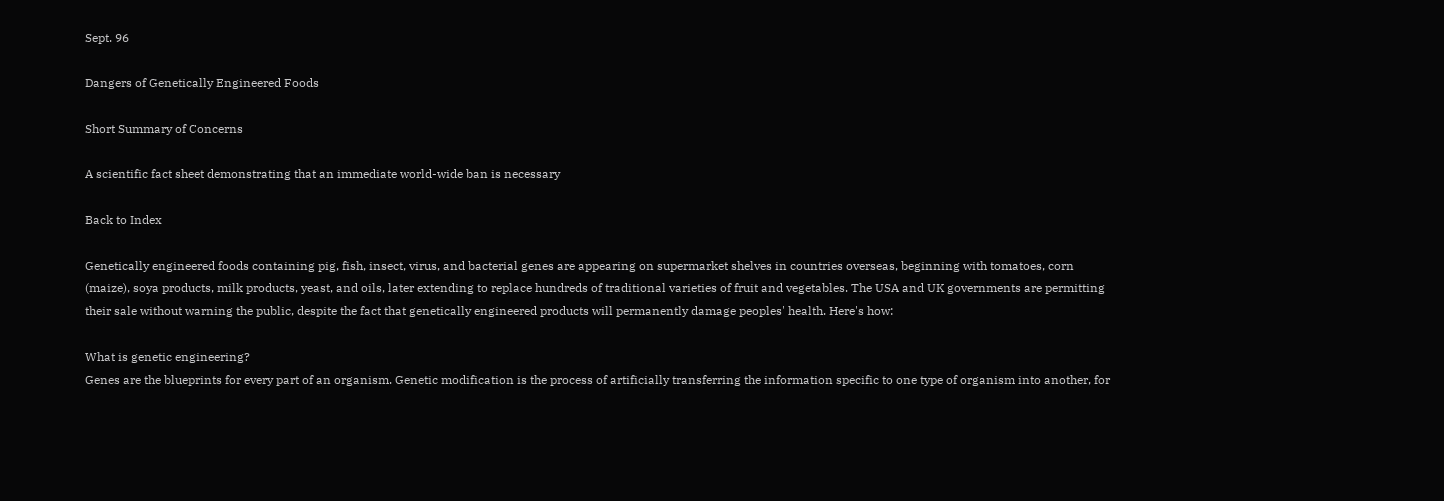Sept. 96

Dangers of Genetically Engineered Foods

Short Summary of Concerns

A scientific fact sheet demonstrating that an immediate world-wide ban is necessary

Back to Index

Genetically engineered foods containing pig, fish, insect, virus, and bacterial genes are appearing on supermarket shelves in countries overseas, beginning with tomatoes, corn (maize), soya products, milk products, yeast, and oils, later extending to replace hundreds of traditional varieties of fruit and vegetables. The USA and UK governments are permitting their sale without warning the public, despite the fact that genetically engineered products will permanently damage peoples' health. Here's how:

What is genetic engineering?
Genes are the blueprints for every part of an organism. Genetic modification is the process of artificially transferring the information specific to one type of organism into another, for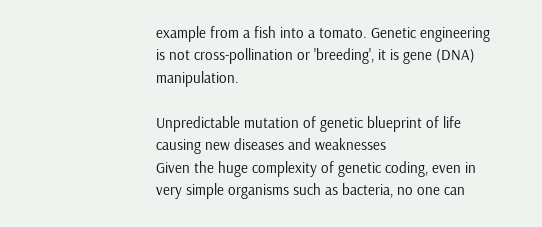example from a fish into a tomato. Genetic engineering is not cross-pollination or 'breeding', it is gene (DNA) manipulation.

Unpredictable mutation of genetic blueprint of life causing new diseases and weaknesses
Given the huge complexity of genetic coding, even in very simple organisms such as bacteria, no one can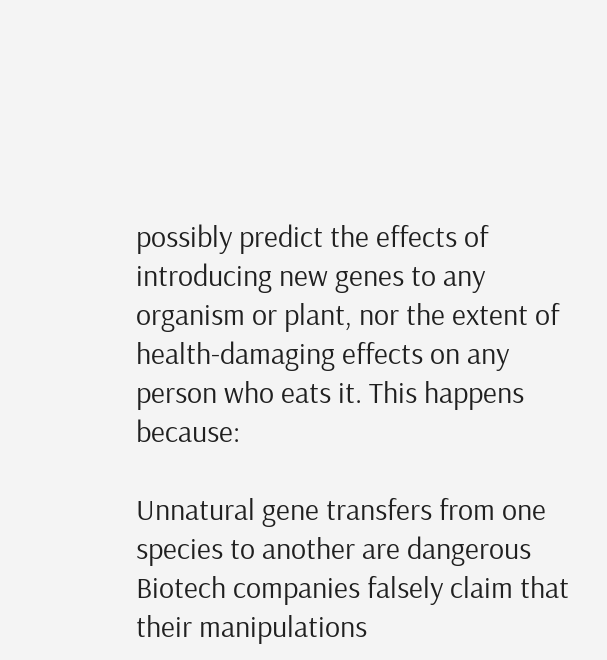possibly predict the effects of introducing new genes to any organism or plant, nor the extent of health-damaging effects on any person who eats it. This happens because:

Unnatural gene transfers from one species to another are dangerous
Biotech companies falsely claim that their manipulations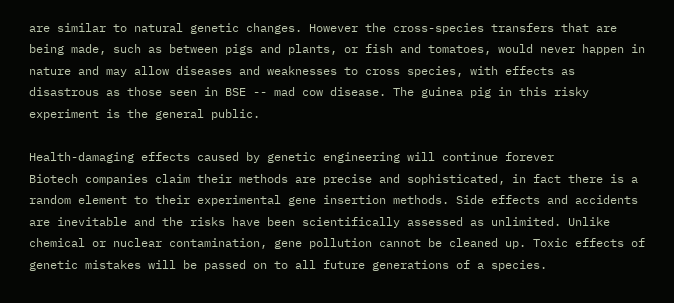are similar to natural genetic changes. However the cross-species transfers that are being made, such as between pigs and plants, or fish and tomatoes, would never happen in nature and may allow diseases and weaknesses to cross species, with effects as disastrous as those seen in BSE -- mad cow disease. The guinea pig in this risky experiment is the general public.

Health-damaging effects caused by genetic engineering will continue forever
Biotech companies claim their methods are precise and sophisticated, in fact there is a random element to their experimental gene insertion methods. Side effects and accidents are inevitable and the risks have been scientifically assessed as unlimited. Unlike chemical or nuclear contamination, gene pollution cannot be cleaned up. Toxic effects of genetic mistakes will be passed on to all future generations of a species.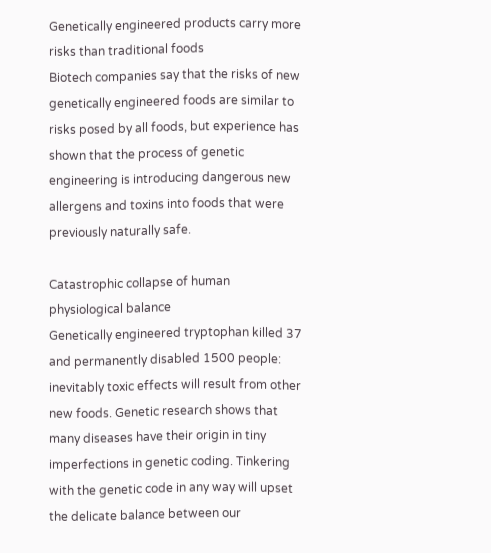Genetically engineered products carry more risks than traditional foods
Biotech companies say that the risks of new genetically engineered foods are similar to risks posed by all foods, but experience has shown that the process of genetic engineering is introducing dangerous new allergens and toxins into foods that were previously naturally safe.

Catastrophic collapse of human physiological balance
Genetically engineered tryptophan killed 37 and permanently disabled 1500 people: inevitably toxic effects will result from other new foods. Genetic research shows that many diseases have their origin in tiny imperfections in genetic coding. Tinkering with the genetic code in any way will upset the delicate balance between our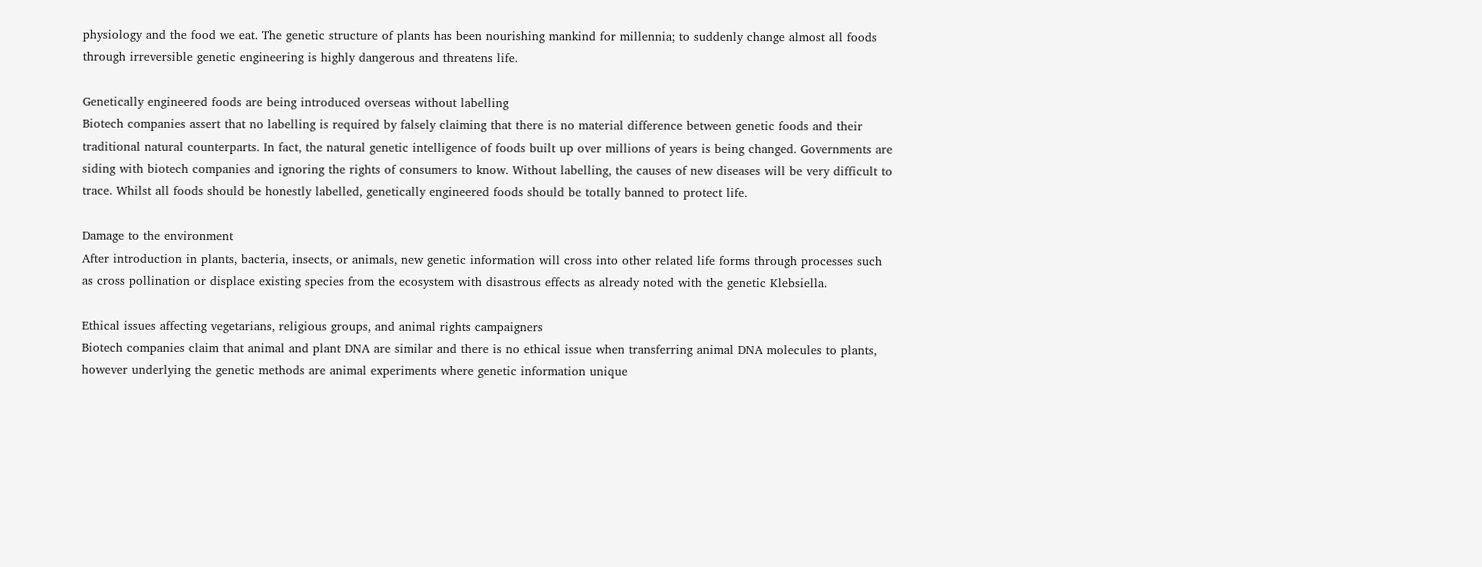physiology and the food we eat. The genetic structure of plants has been nourishing mankind for millennia; to suddenly change almost all foods through irreversible genetic engineering is highly dangerous and threatens life.

Genetically engineered foods are being introduced overseas without labelling
Biotech companies assert that no labelling is required by falsely claiming that there is no material difference between genetic foods and their traditional natural counterparts. In fact, the natural genetic intelligence of foods built up over millions of years is being changed. Governments are siding with biotech companies and ignoring the rights of consumers to know. Without labelling, the causes of new diseases will be very difficult to trace. Whilst all foods should be honestly labelled, genetically engineered foods should be totally banned to protect life.

Damage to the environment
After introduction in plants, bacteria, insects, or animals, new genetic information will cross into other related life forms through processes such as cross pollination or displace existing species from the ecosystem with disastrous effects as already noted with the genetic Klebsiella.

Ethical issues affecting vegetarians, religious groups, and animal rights campaigners
Biotech companies claim that animal and plant DNA are similar and there is no ethical issue when transferring animal DNA molecules to plants, however underlying the genetic methods are animal experiments where genetic information unique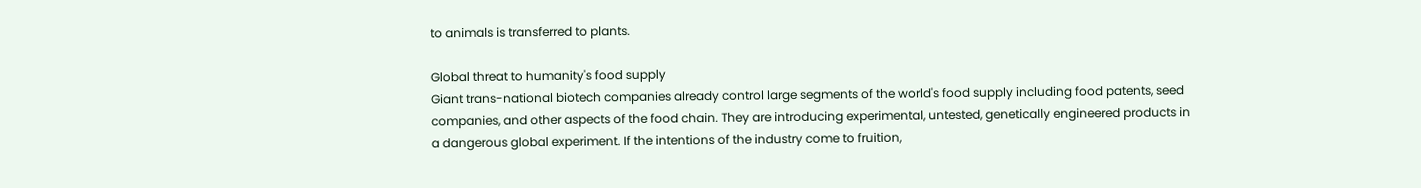to animals is transferred to plants.

Global threat to humanity's food supply
Giant trans-national biotech companies already control large segments of the world's food supply including food patents, seed companies, and other aspects of the food chain. They are introducing experimental, untested, genetically engineered products in a dangerous global experiment. If the intentions of the industry come to fruition,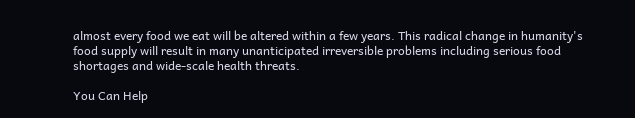almost every food we eat will be altered within a few years. This radical change in humanity's food supply will result in many unanticipated irreversible problems including serious food shortages and wide-scale health threats.

You Can Help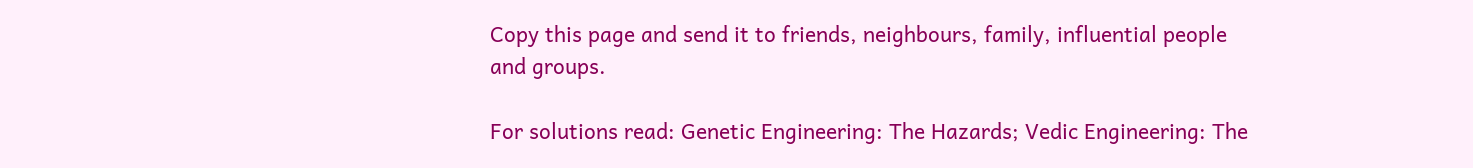Copy this page and send it to friends, neighbours, family, influential people and groups.

For solutions read: Genetic Engineering: The Hazards; Vedic Engineering: The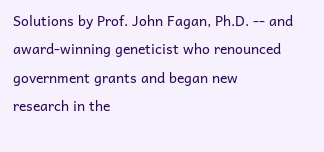Solutions by Prof. John Fagan, Ph.D. -- and award-winning geneticist who renounced government grants and began new research in the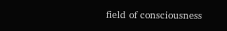field of consciousness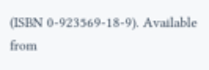(ISBN 0-923569-18-9). Available from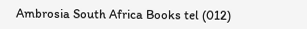Ambrosia South Africa Books tel (012)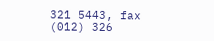321 5443, fax (012) 326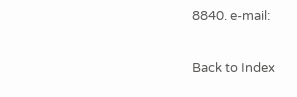8840. e-mail:

Back to Index